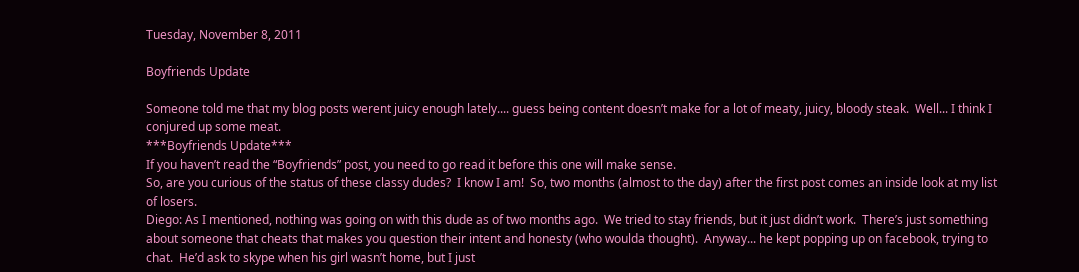Tuesday, November 8, 2011

Boyfriends Update

Someone told me that my blog posts werent juicy enough lately.... guess being content doesn’t make for a lot of meaty, juicy, bloody steak.  Well... I think I conjured up some meat.
***Boyfriends Update***
If you haven’t read the “Boyfriends” post, you need to go read it before this one will make sense.
So, are you curious of the status of these classy dudes?  I know I am!  So, two months (almost to the day) after the first post comes an inside look at my list of losers.
Diego: As I mentioned, nothing was going on with this dude as of two months ago.  We tried to stay friends, but it just didn’t work.  There’s just something about someone that cheats that makes you question their intent and honesty (who woulda thought).  Anyway... he kept popping up on facebook, trying to chat.  He’d ask to skype when his girl wasn’t home, but I just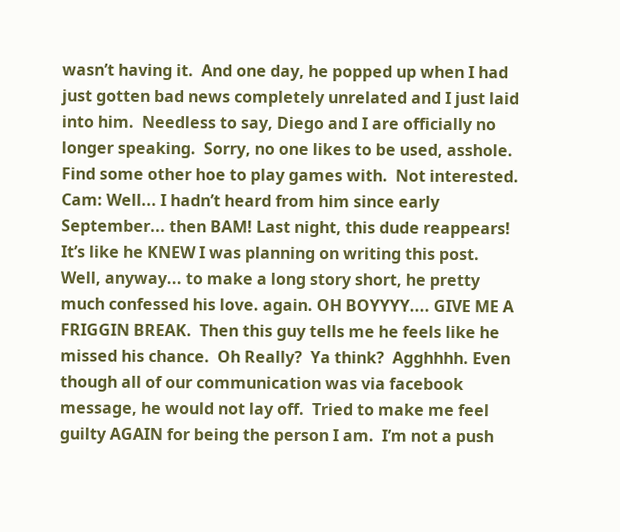wasn’t having it.  And one day, he popped up when I had just gotten bad news completely unrelated and I just laid into him.  Needless to say, Diego and I are officially no longer speaking.  Sorry, no one likes to be used, asshole.  Find some other hoe to play games with.  Not interested.
Cam: Well... I hadn’t heard from him since early September... then BAM! Last night, this dude reappears! It’s like he KNEW I was planning on writing this post.  Well, anyway... to make a long story short, he pretty much confessed his love. again. OH BOYYYY.... GIVE ME A FRIGGIN BREAK.  Then this guy tells me he feels like he missed his chance.  Oh Really?  Ya think?  Agghhhh. Even though all of our communication was via facebook message, he would not lay off.  Tried to make me feel guilty AGAIN for being the person I am.  I’m not a push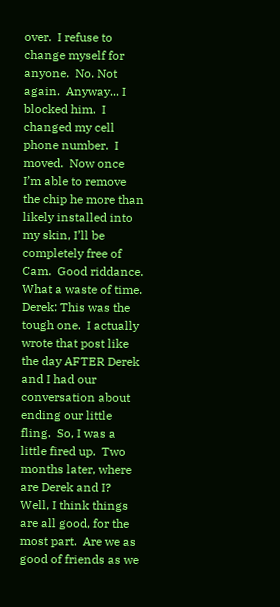over.  I refuse to change myself for anyone.  No. Not again.  Anyway... I blocked him.  I changed my cell phone number.  I moved.  Now once I’m able to remove the chip he more than likely installed into my skin, I’ll be completely free of Cam.  Good riddance.  What a waste of time.
Derek: This was the tough one.  I actually wrote that post like the day AFTER Derek and I had our conversation about ending our little fling.  So, I was a little fired up.  Two months later, where are Derek and I?  Well, I think things are all good, for the most part.  Are we as good of friends as we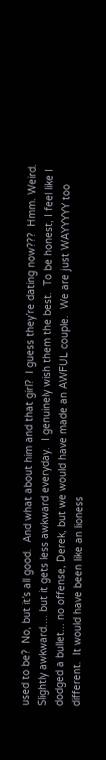used to be?  No, but it’s all good.  And what about him and that girl?  I guess they’re dating now???  Hmm. Weird.  Slightly awkward.... but it gets less awkward everyday.  I genuinely wish them the best.  To be honest, I feel like I dodged a bullet... no offense, Derek, but we would have made an AWFUL couple.  We are just WAYYYYY too different.  It would have been like an lioness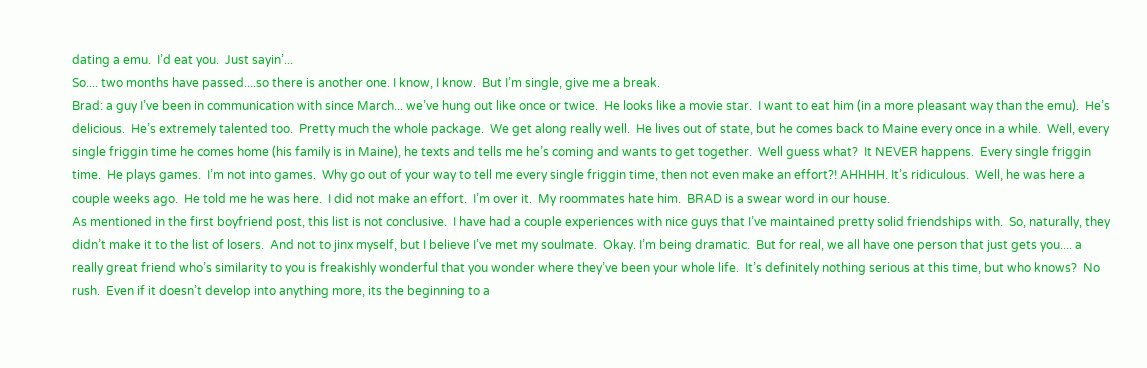dating a emu.  I’d eat you.  Just sayin’...
So.... two months have passed....so there is another one. I know, I know.  But I’m single, give me a break.
Brad: a guy I’ve been in communication with since March... we’ve hung out like once or twice.  He looks like a movie star.  I want to eat him (in a more pleasant way than the emu).  He’s delicious.  He’s extremely talented too.  Pretty much the whole package.  We get along really well.  He lives out of state, but he comes back to Maine every once in a while.  Well, every single friggin time he comes home (his family is in Maine), he texts and tells me he’s coming and wants to get together.  Well guess what?  It NEVER happens.  Every single friggin time.  He plays games.  I’m not into games.  Why go out of your way to tell me every single friggin time, then not even make an effort?! AHHHH. It’s ridiculous.  Well, he was here a couple weeks ago.  He told me he was here.  I did not make an effort.  I’m over it.  My roommates hate him.  BRAD is a swear word in our house.
As mentioned in the first boyfriend post, this list is not conclusive.  I have had a couple experiences with nice guys that I’ve maintained pretty solid friendships with.  So, naturally, they didn’t make it to the list of losers.  And not to jinx myself, but I believe I’ve met my soulmate.  Okay. I’m being dramatic.  But for real, we all have one person that just gets you.... a really great friend who’s similarity to you is freakishly wonderful that you wonder where they’ve been your whole life.  It’s definitely nothing serious at this time, but who knows?  No rush.  Even if it doesn’t develop into anything more, its the beginning to a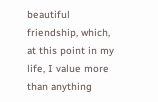beautiful friendship, which, at this point in my life, I value more than anything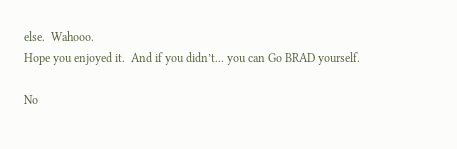else.  Wahooo.
Hope you enjoyed it.  And if you didn’t... you can Go BRAD yourself.

No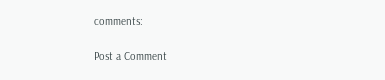comments:

Post a Comment